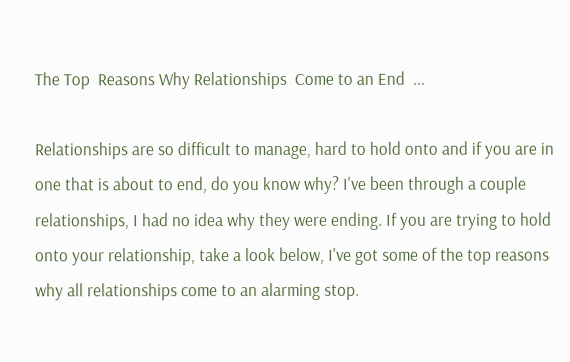The Top  Reasons Why Relationships  Come to an End  ...

Relationships are so difficult to manage, hard to hold onto and if you are in one that is about to end, do you know why? I've been through a couple relationships, I had no idea why they were ending. If you are trying to hold onto your relationship, take a look below, I've got some of the top reasons why all relationships come to an alarming stop.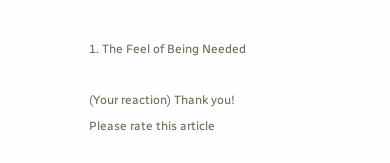1. The Feel of Being Needed

(Your reaction) Thank you!
Please rate this article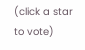(click a star to vote)